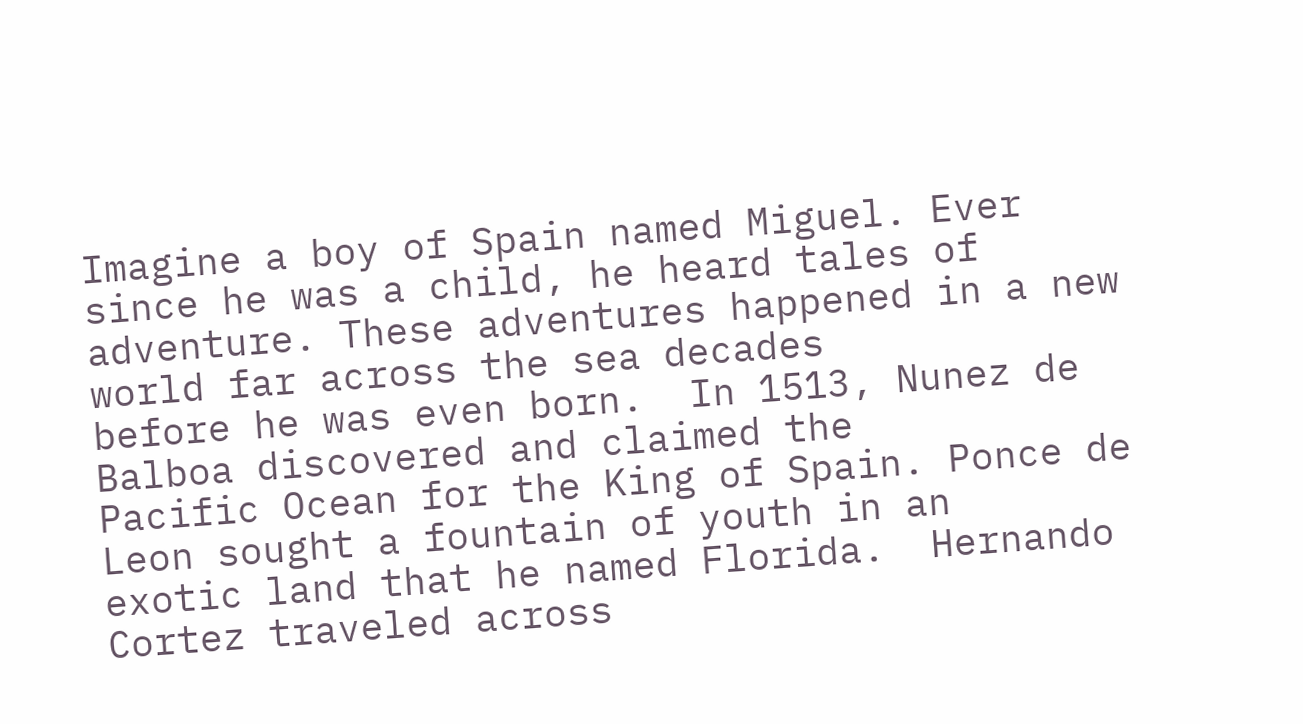Imagine a boy of Spain named Miguel. Ever since he was a child, he heard tales of
adventure. These adventures happened in a new world far across the sea decades
before he was even born.  In 1513, Nunez de Balboa discovered and claimed the
Pacific Ocean for the King of Spain. Ponce de Leon sought a fountain of youth in an
exotic land that he named Florida.  Hernando Cortez traveled across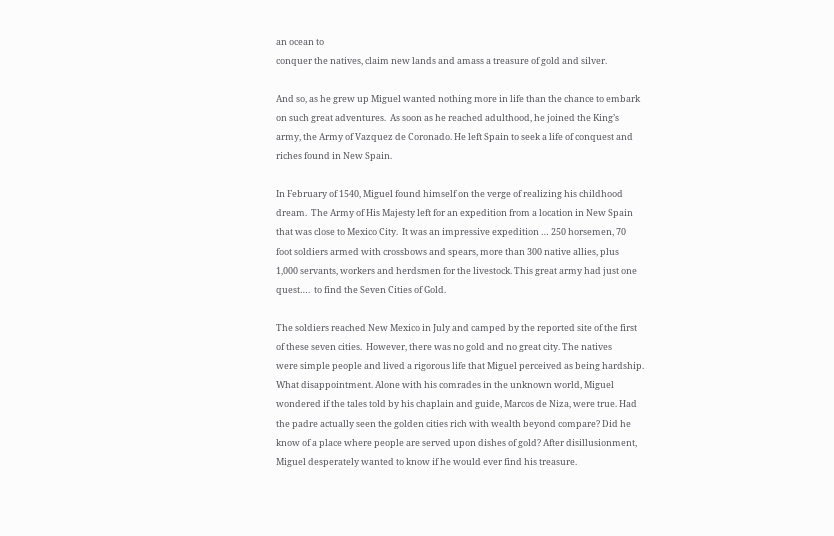an ocean to
conquer the natives, claim new lands and amass a treasure of gold and silver.

And so, as he grew up Miguel wanted nothing more in life than the chance to embark
on such great adventures.  As soon as he reached adulthood, he joined the King’s
army, the Army of Vazquez de Coronado. He left Spain to seek a life of conquest and
riches found in New Spain.

In February of 1540, Miguel found himself on the verge of realizing his childhood
dream.  The Army of His Majesty left for an expedition from a location in New Spain
that was close to Mexico City.  It was an impressive expedition … 250 horsemen, 70
foot soldiers armed with crossbows and spears, more than 300 native allies, plus
1,000 servants, workers and herdsmen for the livestock. This great army had just one
quest….  to find the Seven Cities of Gold.

The soldiers reached New Mexico in July and camped by the reported site of the first
of these seven cities.  However, there was no gold and no great city. The natives
were simple people and lived a rigorous life that Miguel perceived as being hardship.
What disappointment. Alone with his comrades in the unknown world, Miguel
wondered if the tales told by his chaplain and guide, Marcos de Niza, were true. Had
the padre actually seen the golden cities rich with wealth beyond compare? Did he
know of a place where people are served upon dishes of gold? After disillusionment,
Miguel desperately wanted to know if he would ever find his treasure.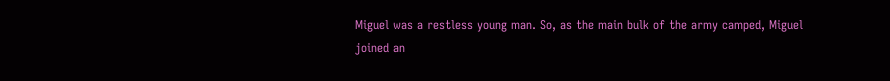Miguel was a restless young man. So, as the main bulk of the army camped, Miguel
joined an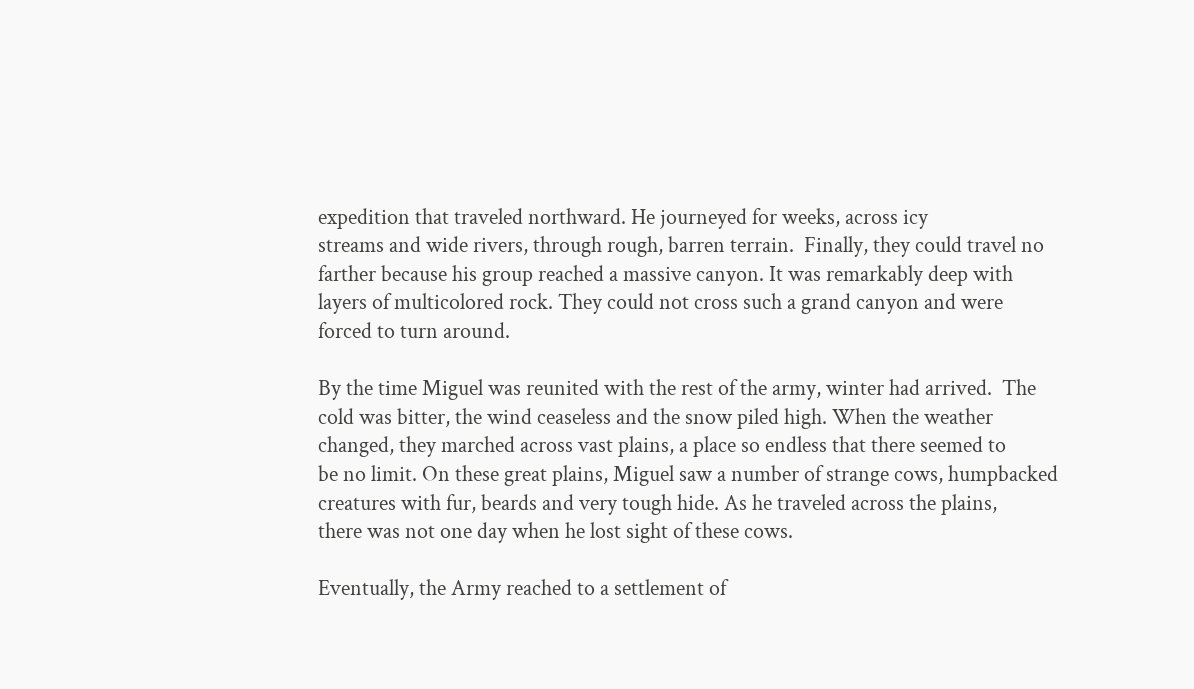expedition that traveled northward. He journeyed for weeks, across icy
streams and wide rivers, through rough, barren terrain.  Finally, they could travel no
farther because his group reached a massive canyon. It was remarkably deep with
layers of multicolored rock. They could not cross such a grand canyon and were
forced to turn around.

By the time Miguel was reunited with the rest of the army, winter had arrived.  The
cold was bitter, the wind ceaseless and the snow piled high. When the weather
changed, they marched across vast plains, a place so endless that there seemed to
be no limit. On these great plains, Miguel saw a number of strange cows, humpbacked
creatures with fur, beards and very tough hide. As he traveled across the plains,
there was not one day when he lost sight of these cows.

Eventually, the Army reached to a settlement of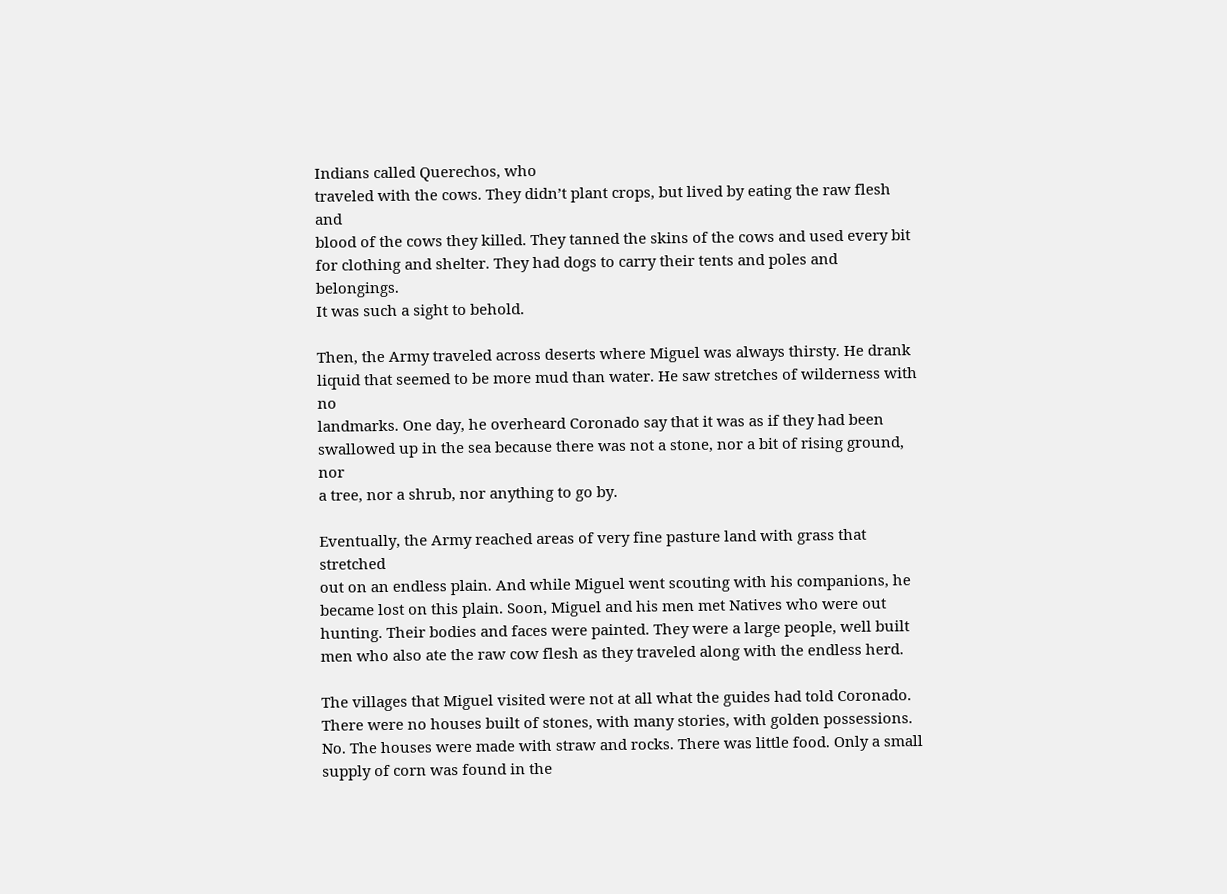Indians called Querechos, who
traveled with the cows. They didn’t plant crops, but lived by eating the raw flesh and
blood of the cows they killed. They tanned the skins of the cows and used every bit
for clothing and shelter. They had dogs to carry their tents and poles and belongings.
It was such a sight to behold.

Then, the Army traveled across deserts where Miguel was always thirsty. He drank
liquid that seemed to be more mud than water. He saw stretches of wilderness with no
landmarks. One day, he overheard Coronado say that it was as if they had been
swallowed up in the sea because there was not a stone, nor a bit of rising ground, nor
a tree, nor a shrub, nor anything to go by.

Eventually, the Army reached areas of very fine pasture land with grass that stretched
out on an endless plain. And while Miguel went scouting with his companions, he
became lost on this plain. Soon, Miguel and his men met Natives who were out
hunting. Their bodies and faces were painted. They were a large people, well built
men who also ate the raw cow flesh as they traveled along with the endless herd.

The villages that Miguel visited were not at all what the guides had told Coronado.
There were no houses built of stones, with many stories, with golden possessions.
No. The houses were made with straw and rocks. There was little food. Only a small
supply of corn was found in the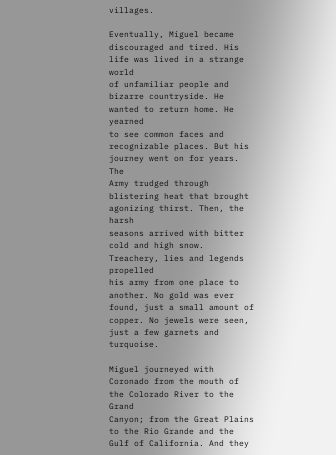villages.

Eventually, Miguel became discouraged and tired. His life was lived in a strange world
of unfamiliar people and bizarre countryside. He wanted to return home. He yearned
to see common faces and recognizable places. But his journey went on for years. The
Army trudged through blistering heat that brought agonizing thirst. Then, the harsh
seasons arrived with bitter cold and high snow. Treachery, lies and legends propelled
his army from one place to another. No gold was ever found, just a small amount of
copper. No jewels were seen, just a few garnets and turquoise.

Miguel journeyed with Coronado from the mouth of the Colorado River to the Grand
Canyon; from the Great Plains to the Rio Grande and the Gulf of California. And they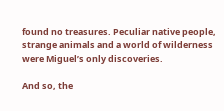found no treasures. Peculiar native people, strange animals and a world of wilderness
were Miguel’s only discoveries.

And so, the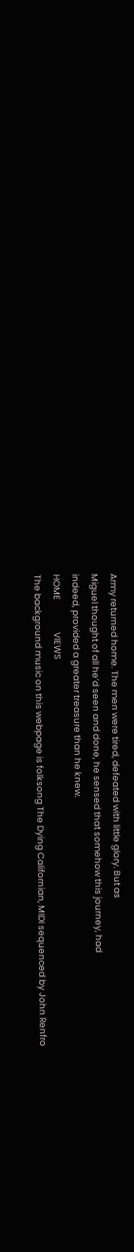Army returned home. The men were tired, defeated with little glory. But as
Miguel thought of all he’d seen and done, he sensed that somehow this journey, had
indeed, provided a greater treasure than he knew.
HOME                VIEWS
The background music on this webpage is folksong The Dying Californian, MIDI sequenced by John Renfro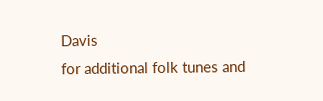Davis
for additional folk tunes and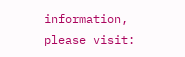information, please visit: